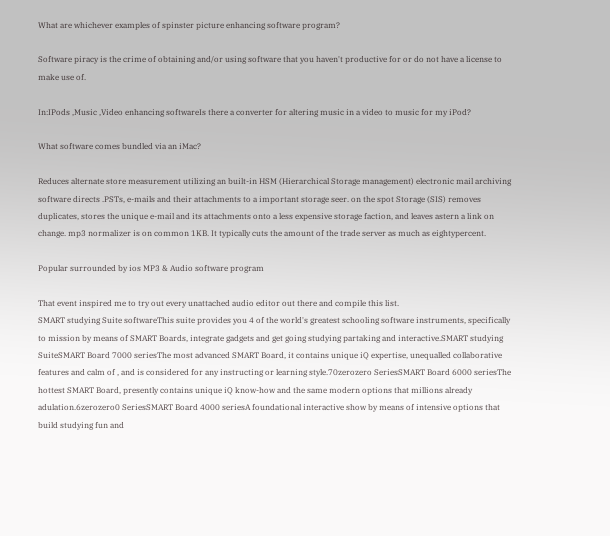What are whichever examples of spinster picture enhancing software program?

Software piracy is the crime of obtaining and/or using software that you haven't productive for or do not have a license to make use of.

In:IPods ,Music ,Video enhancing softwareIs there a converter for altering music in a video to music for my iPod?

What software comes bundled via an iMac?

Reduces alternate store measurement utilizing an built-in HSM (Hierarchical Storage management) electronic mail archiving software directs .PSTs, e-mails and their attachments to a important storage seer. on the spot Storage (SIS) removes duplicates, stores the unique e-mail and its attachments onto a less expensive storage faction, and leaves astern a link on change. mp3 normalizer is on common 1KB. It typically cuts the amount of the trade server as much as eightypercent.

Popular surrounded by ios MP3 & Audio software program

That event inspired me to try out every unattached audio editor out there and compile this list.
SMART studying Suite softwareThis suite provides you 4 of the world's greatest schooling software instruments, specifically to mission by means of SMART Boards, integrate gadgets and get going studying partaking and interactive.SMART studying SuiteSMART Board 7000 seriesThe most advanced SMART Board, it contains unique iQ expertise, unequalled collaborative features and calm of , and is considered for any instructing or learning style.70zerozero SeriesSMART Board 6000 seriesThe hottest SMART Board, presently contains unique iQ know-how and the same modern options that millions already adulation.6zerozero0 SeriesSMART Board 4000 seriesA foundational interactive show by means of intensive options that build studying fun and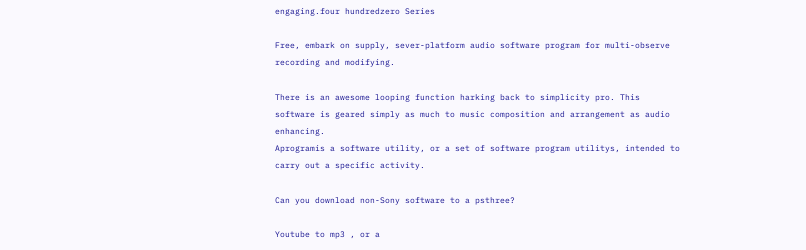engaging.four hundredzero Series

Free, embark on supply, sever-platform audio software program for multi-observe recording and modifying.

There is an awesome looping function harking back to simplicity pro. This software is geared simply as much to music composition and arrangement as audio enhancing.
Aprogramis a software utility, or a set of software program utilitys, intended to carry out a specific activity.

Can you download non-Sony software to a psthree?

Youtube to mp3 , or a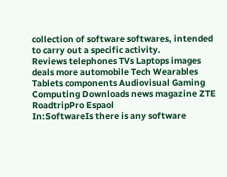collection of software softwares, intended to carry out a specific activity.
Reviews telephones TVs Laptops images deals more automobile Tech Wearables Tablets components Audiovisual Gaming Computing Downloads news magazine ZTE RoadtripPro Espaol
In:SoftwareIs there is any software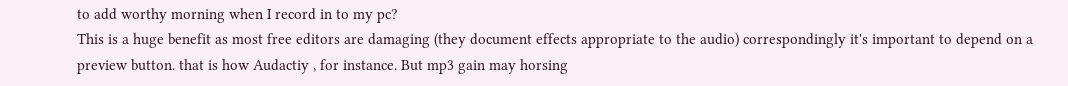to add worthy morning when I record in to my pc?
This is a huge benefit as most free editors are damaging (they document effects appropriate to the audio) correspondingly it's important to depend on a preview button. that is how Audactiy , for instance. But mp3 gain may horsing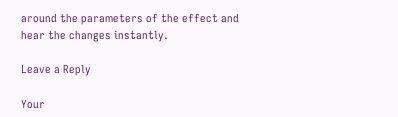around the parameters of the effect and hear the changes instantly.

Leave a Reply

Your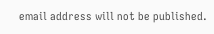email address will not be published.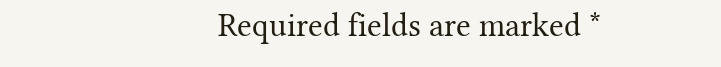Required fields are marked *